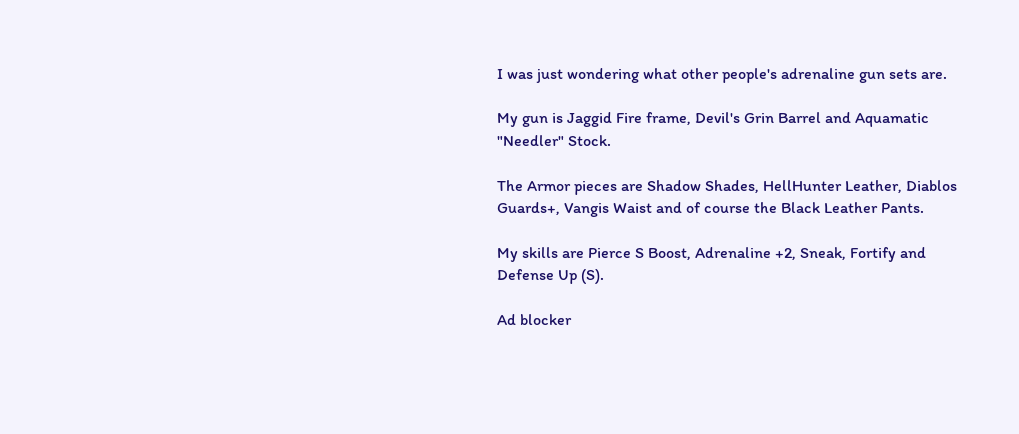I was just wondering what other people's adrenaline gun sets are.

My gun is Jaggid Fire frame, Devil's Grin Barrel and Aquamatic "Needler" Stock.

The Armor pieces are Shadow Shades, HellHunter Leather, Diablos Guards+, Vangis Waist and of course the Black Leather Pants.

My skills are Pierce S Boost, Adrenaline +2, Sneak, Fortify and Defense Up (S).

Ad blocker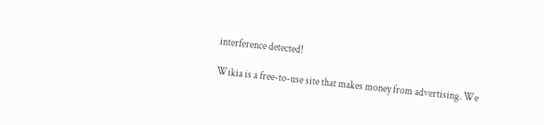interference detected!

Wikia is a free-to-use site that makes money from advertising. We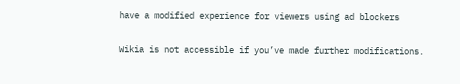have a modified experience for viewers using ad blockers

Wikia is not accessible if you’ve made further modifications.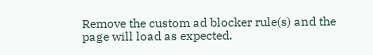Remove the custom ad blocker rule(s) and the page will load as expected.